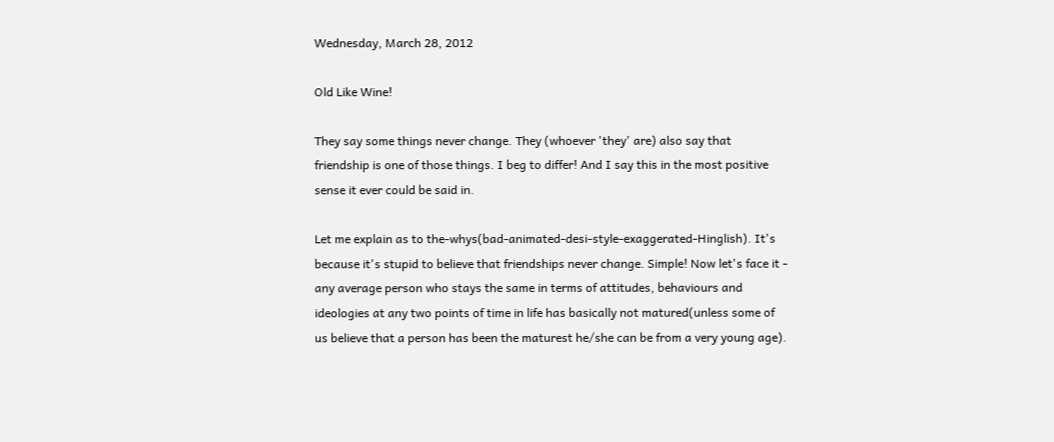Wednesday, March 28, 2012

Old Like Wine!

They say some things never change. They (whoever 'they' are) also say that friendship is one of those things. I beg to differ! And I say this in the most positive sense it ever could be said in.

Let me explain as to the-whys(bad-animated-desi-style-exaggerated-Hinglish). It's because it's stupid to believe that friendships never change. Simple! Now let's face it - any average person who stays the same in terms of attitudes, behaviours and ideologies at any two points of time in life has basically not matured(unless some of us believe that a person has been the maturest he/she can be from a very young age).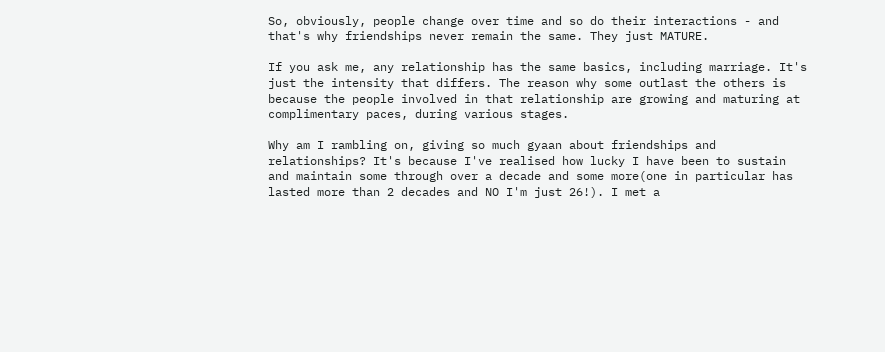So, obviously, people change over time and so do their interactions - and that's why friendships never remain the same. They just MATURE.

If you ask me, any relationship has the same basics, including marriage. It's just the intensity that differs. The reason why some outlast the others is because the people involved in that relationship are growing and maturing at complimentary paces, during various stages.

Why am I rambling on, giving so much gyaan about friendships and relationships? It's because I've realised how lucky I have been to sustain and maintain some through over a decade and some more(one in particular has lasted more than 2 decades and NO I'm just 26!). I met a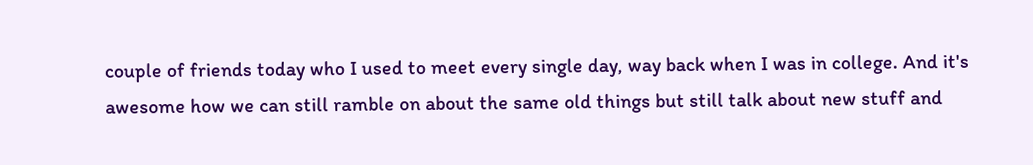couple of friends today who I used to meet every single day, way back when I was in college. And it's awesome how we can still ramble on about the same old things but still talk about new stuff and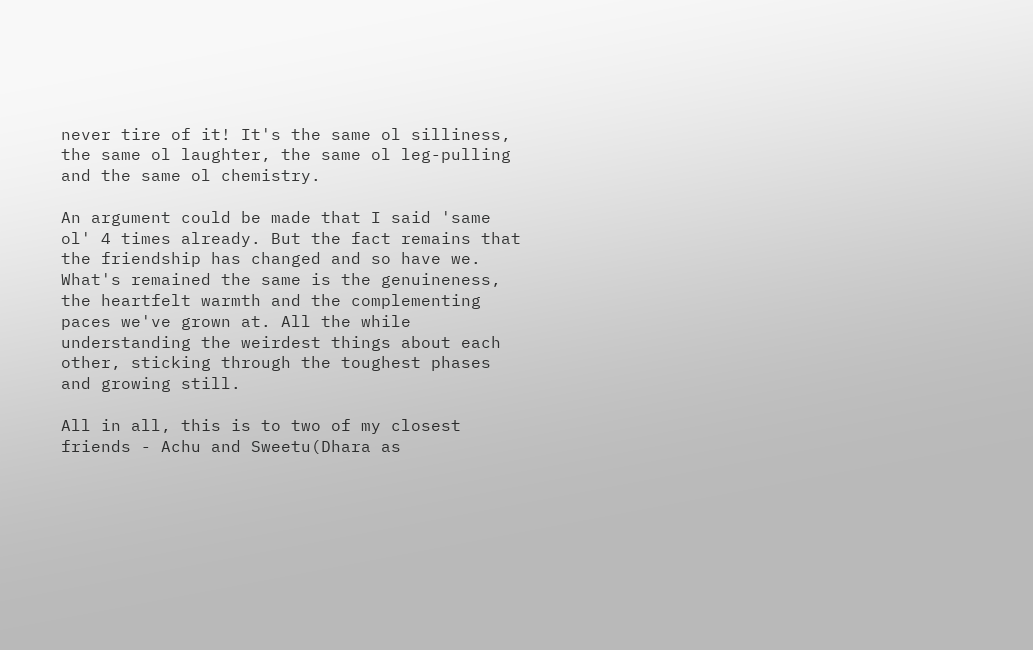never tire of it! It's the same ol silliness, the same ol laughter, the same ol leg-pulling and the same ol chemistry.

An argument could be made that I said 'same ol' 4 times already. But the fact remains that the friendship has changed and so have we. What's remained the same is the genuineness, the heartfelt warmth and the complementing paces we've grown at. All the while understanding the weirdest things about each other, sticking through the toughest phases and growing still.

All in all, this is to two of my closest friends - Achu and Sweetu(Dhara as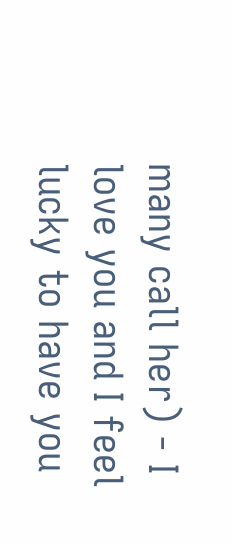many call her) - I love you and I feel lucky to have you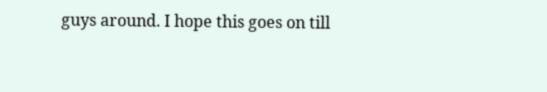guys around. I hope this goes on till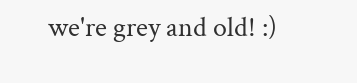we're grey and old! :)